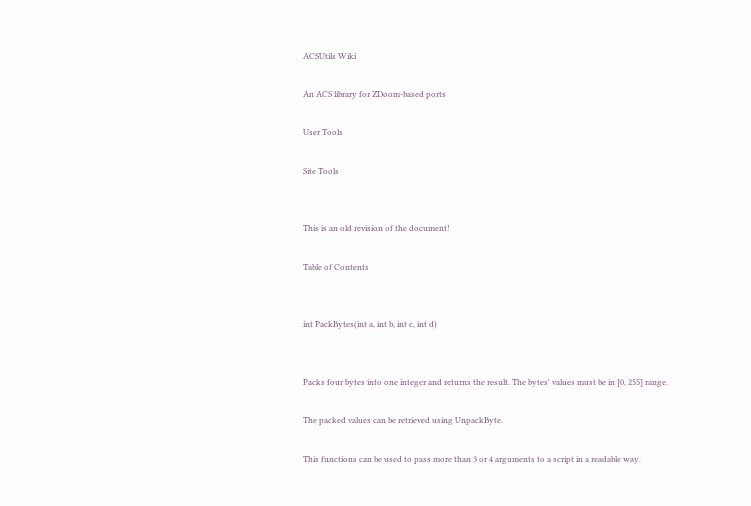ACSUtils Wiki

An ACS library for ZDoom-based ports

User Tools

Site Tools


This is an old revision of the document!

Table of Contents


int PackBytes(int a, int b, int c, int d)


Packs four bytes into one integer and returns the result. The bytes' values must be in [0, 255] range.

The packed values can be retrieved using UnpackByte.

This functions can be used to pass more than 3 or 4 arguments to a script in a readable way.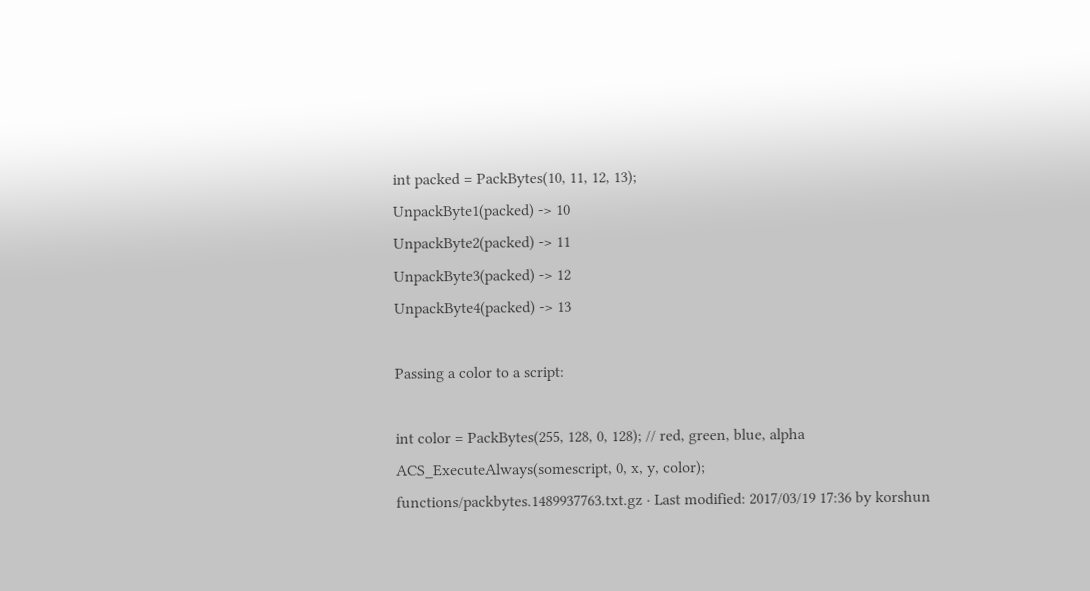int packed = PackBytes(10, 11, 12, 13);
UnpackByte1(packed) -> 10
UnpackByte2(packed) -> 11
UnpackByte3(packed) -> 12
UnpackByte4(packed) -> 13

Passing a color to a script:

int color = PackBytes(255, 128, 0, 128); // red, green, blue, alpha
ACS_ExecuteAlways(somescript, 0, x, y, color);
functions/packbytes.1489937763.txt.gz · Last modified: 2017/03/19 17:36 by korshun